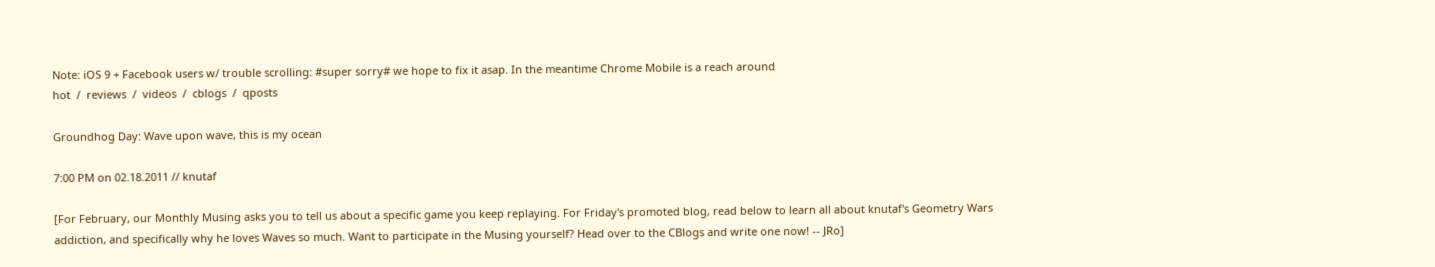Note: iOS 9 + Facebook users w/ trouble scrolling: #super sorry# we hope to fix it asap. In the meantime Chrome Mobile is a reach around
hot  /  reviews  /  videos  /  cblogs  /  qposts

Groundhog Day: Wave upon wave, this is my ocean

7:00 PM on 02.18.2011 // knutaf

[For February, our Monthly Musing asks you to tell us about a specific game you keep replaying. For Friday's promoted blog, read below to learn all about knutaf's Geometry Wars addiction, and specifically why he loves Waves so much. Want to participate in the Musing yourself? Head over to the CBlogs and write one now! -- JRo]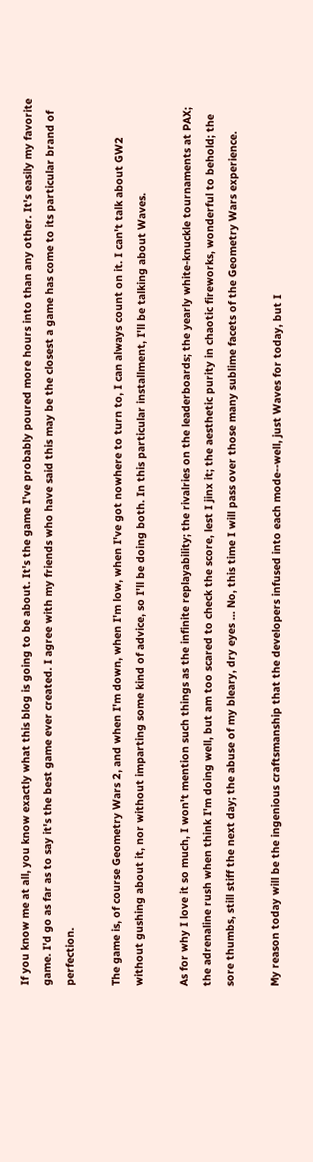If you know me at all, you know exactly what this blog is going to be about. It's the game I've probably poured more hours into than any other. It's easily my favorite game. I'd go as far as to say it's the best game ever created. I agree with my friends who have said this may be the closest a game has come to its particular brand of perfection.

The game is, of course Geometry Wars 2, and when I'm down, when I'm low, when I've got nowhere to turn to, I can always count on it. I can't talk about GW2 without gushing about it, nor without imparting some kind of advice, so I'll be doing both. In this particular installment, I'll be talking about Waves.

As for why I love it so much, I won't mention such things as the infinite replayability; the rivalries on the leaderboards; the yearly white-knuckle tournaments at PAX; the adrenaline rush when think I'm doing well, but am too scared to check the score, lest I jinx it; the aesthetic purity in chaotic fireworks, wonderful to behold; the sore thumbs, still stiff the next day; the abuse of my bleary, dry eyes ... No, this time I will pass over those many sublime facets of the Geometry Wars experience.

My reason today will be the ingenious craftsmanship that the developers infused into each mode--well, just Waves for today, but I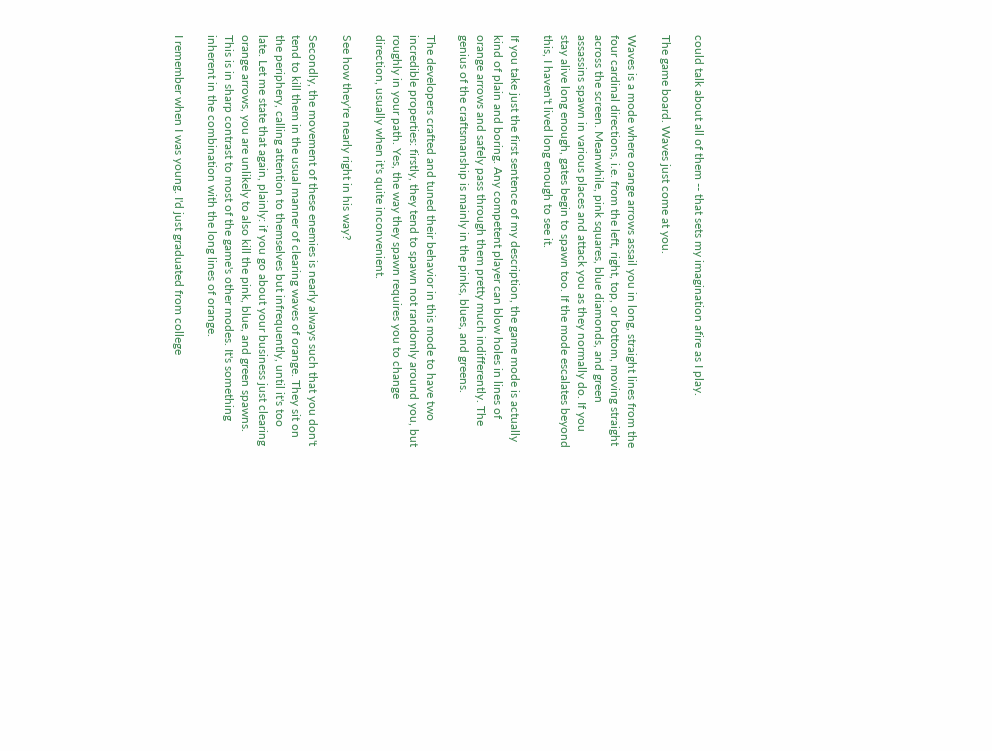could talk about all of them -- that sets my imagination afire as I play.

The game board. Waves just come at you.

Waves is a mode where orange arrows assail you in long, straight lines from the four cardinal directions, i.e. from the left, right, top, or bottom, moving straight across the screen. Meanwhile, pink squares, blue diamonds, and green assassins spawn in various places and attack you as they normally do. If you stay alive long enough, gates begin to spawn too. If the mode escalates beyond this, I haven't lived long enough to see it.

If you take just the first sentence of my description, the game mode is actually kind of plain and boring. Any competent player can blow holes in lines of orange arrows and safely pass through them pretty much indifferently. The genius of the craftsmanship is mainly in the pinks, blues, and greens.

The developers crafted and tuned their behavior in this mode to have two incredible properties: firstly, they tend to spawn not randomly around you, but roughly in your path. Yes, the way they spawn requires you to change direction, usually when it's quite inconvenient.

See how they're nearly right in his way?

Secondly, the movement of these enemies is nearly always such that you don't tend to kill them in the usual manner of clearing waves of orange. They sit on the periphery, calling attention to themselves but infrequently, until it's too late. Let me state that again, plainly: if you go about your business just clearing orange arrows, you are unlikely to also kill the pink, blue, and green spawns. This is in sharp contrast to most of the game's other modes. It's something inherent in the combination with the long lines of orange.

I remember when I was young. I'd just graduated from college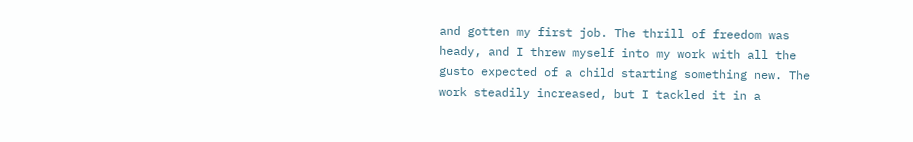and gotten my first job. The thrill of freedom was heady, and I threw myself into my work with all the gusto expected of a child starting something new. The work steadily increased, but I tackled it in a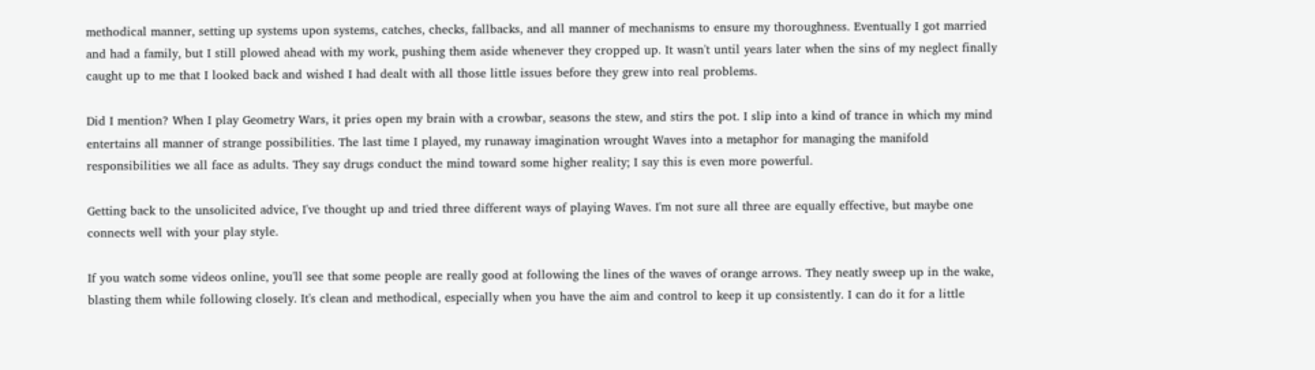methodical manner, setting up systems upon systems, catches, checks, fallbacks, and all manner of mechanisms to ensure my thoroughness. Eventually I got married and had a family, but I still plowed ahead with my work, pushing them aside whenever they cropped up. It wasn't until years later when the sins of my neglect finally caught up to me that I looked back and wished I had dealt with all those little issues before they grew into real problems.

Did I mention? When I play Geometry Wars, it pries open my brain with a crowbar, seasons the stew, and stirs the pot. I slip into a kind of trance in which my mind entertains all manner of strange possibilities. The last time I played, my runaway imagination wrought Waves into a metaphor for managing the manifold responsibilities we all face as adults. They say drugs conduct the mind toward some higher reality; I say this is even more powerful.

Getting back to the unsolicited advice, I've thought up and tried three different ways of playing Waves. I'm not sure all three are equally effective, but maybe one connects well with your play style.

If you watch some videos online, you'll see that some people are really good at following the lines of the waves of orange arrows. They neatly sweep up in the wake, blasting them while following closely. It's clean and methodical, especially when you have the aim and control to keep it up consistently. I can do it for a little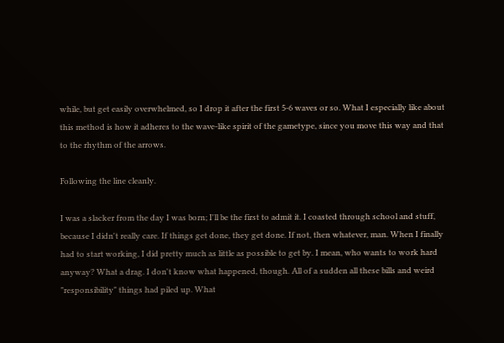while, but get easily overwhelmed, so I drop it after the first 5-6 waves or so. What I especially like about this method is how it adheres to the wave-like spirit of the gametype, since you move this way and that to the rhythm of the arrows.

Following the line cleanly.

I was a slacker from the day I was born; I'll be the first to admit it. I coasted through school and stuff, because I didn't really care. If things get done, they get done. If not, then whatever, man. When I finally had to start working, I did pretty much as little as possible to get by. I mean, who wants to work hard anyway? What a drag. I don't know what happened, though. All of a sudden all these bills and weird "responsibility" things had piled up. What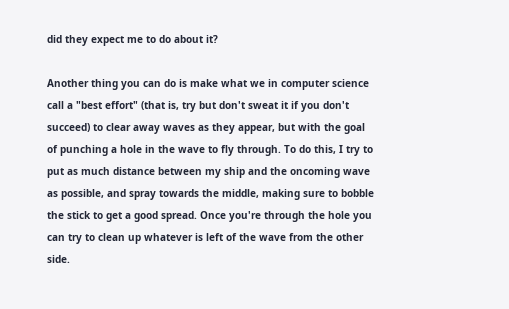did they expect me to do about it?

Another thing you can do is make what we in computer science call a "best effort" (that is, try but don't sweat it if you don't succeed) to clear away waves as they appear, but with the goal of punching a hole in the wave to fly through. To do this, I try to put as much distance between my ship and the oncoming wave as possible, and spray towards the middle, making sure to bobble the stick to get a good spread. Once you're through the hole you can try to clean up whatever is left of the wave from the other side.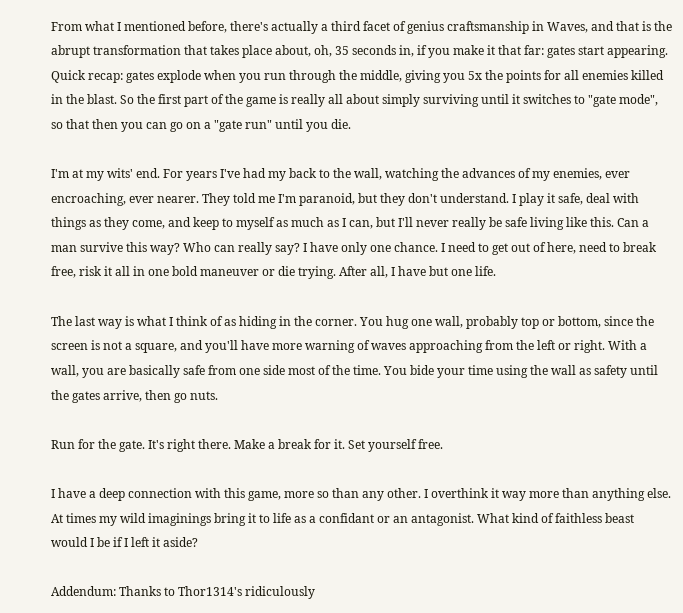From what I mentioned before, there's actually a third facet of genius craftsmanship in Waves, and that is the abrupt transformation that takes place about, oh, 35 seconds in, if you make it that far: gates start appearing. Quick recap: gates explode when you run through the middle, giving you 5x the points for all enemies killed in the blast. So the first part of the game is really all about simply surviving until it switches to "gate mode", so that then you can go on a "gate run" until you die.

I'm at my wits' end. For years I've had my back to the wall, watching the advances of my enemies, ever encroaching, ever nearer. They told me I'm paranoid, but they don't understand. I play it safe, deal with things as they come, and keep to myself as much as I can, but I'll never really be safe living like this. Can a man survive this way? Who can really say? I have only one chance. I need to get out of here, need to break free, risk it all in one bold maneuver or die trying. After all, I have but one life.

The last way is what I think of as hiding in the corner. You hug one wall, probably top or bottom, since the screen is not a square, and you'll have more warning of waves approaching from the left or right. With a wall, you are basically safe from one side most of the time. You bide your time using the wall as safety until the gates arrive, then go nuts.

Run for the gate. It's right there. Make a break for it. Set yourself free.

I have a deep connection with this game, more so than any other. I overthink it way more than anything else. At times my wild imaginings bring it to life as a confidant or an antagonist. What kind of faithless beast would I be if I left it aside?

Addendum: Thanks to Thor1314's ridiculously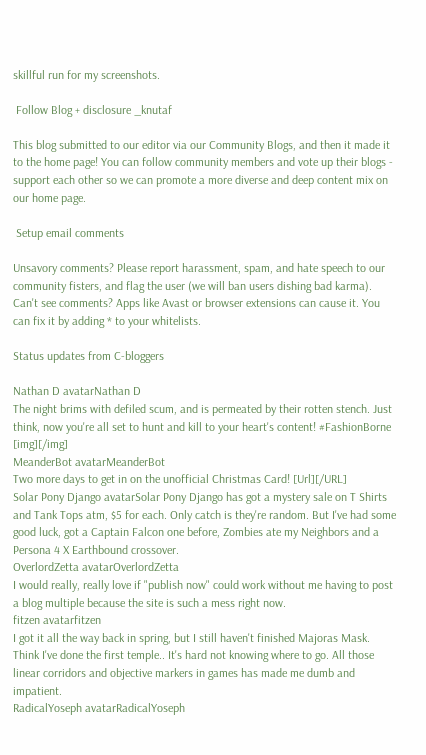skillful run for my screenshots.

 Follow Blog + disclosure _knutaf

This blog submitted to our editor via our Community Blogs, and then it made it to the home page! You can follow community members and vote up their blogs - support each other so we can promote a more diverse and deep content mix on our home page.

 Setup email comments

Unsavory comments? Please report harassment, spam, and hate speech to our community fisters, and flag the user (we will ban users dishing bad karma). Can't see comments? Apps like Avast or browser extensions can cause it. You can fix it by adding * to your whitelists.

Status updates from C-bloggers

Nathan D avatarNathan D
The night brims with defiled scum, and is permeated by their rotten stench. Just think, now you're all set to hunt and kill to your heart's content! #FashionBorne [img][/img]
MeanderBot avatarMeanderBot
Two more days to get in on the unofficial Christmas Card! [Url][/URL]
Solar Pony Django avatarSolar Pony Django has got a mystery sale on T Shirts and Tank Tops atm, $5 for each. Only catch is they're random. But I've had some good luck, got a Captain Falcon one before, Zombies ate my Neighbors and a Persona 4 X Earthbound crossover.
OverlordZetta avatarOverlordZetta
I would really, really love if "publish now" could work without me having to post a blog multiple because the site is such a mess right now.
fitzen avatarfitzen
I got it all the way back in spring, but I still haven't finished Majoras Mask. Think I've done the first temple.. It's hard not knowing where to go. All those linear corridors and objective markers in games has made me dumb and impatient.
RadicalYoseph avatarRadicalYoseph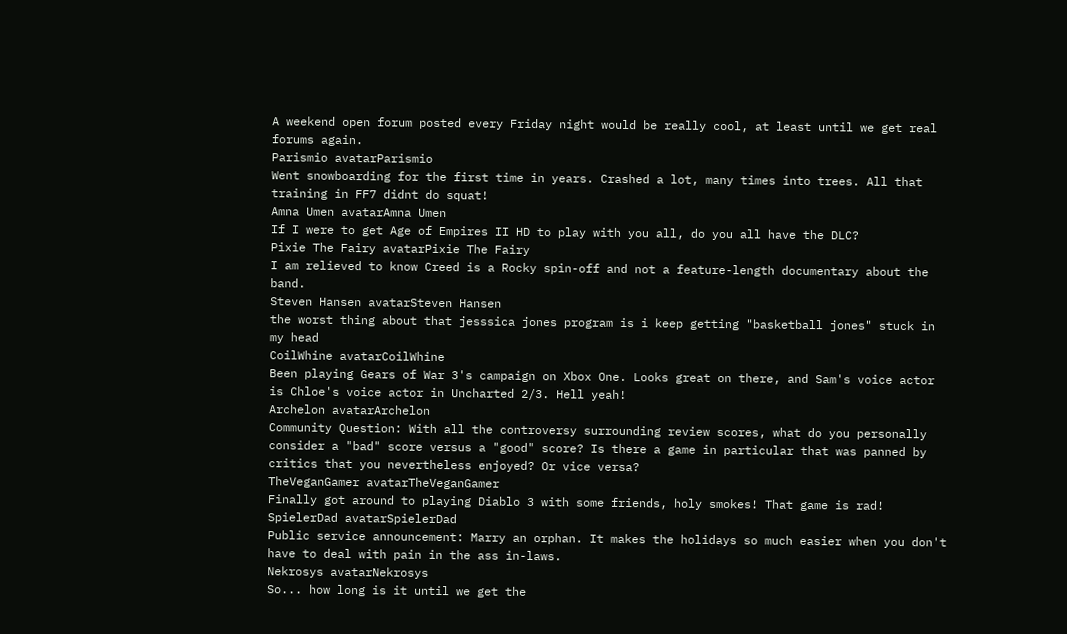A weekend open forum posted every Friday night would be really cool, at least until we get real forums again.
Parismio avatarParismio
Went snowboarding for the first time in years. Crashed a lot, many times into trees. All that training in FF7 didnt do squat!
Amna Umen avatarAmna Umen
If I were to get Age of Empires II HD to play with you all, do you all have the DLC?
Pixie The Fairy avatarPixie The Fairy
I am relieved to know Creed is a Rocky spin-off and not a feature-length documentary about the band.
Steven Hansen avatarSteven Hansen
the worst thing about that jesssica jones program is i keep getting "basketball jones" stuck in my head
CoilWhine avatarCoilWhine
Been playing Gears of War 3's campaign on Xbox One. Looks great on there, and Sam's voice actor is Chloe's voice actor in Uncharted 2/3. Hell yeah!
Archelon avatarArchelon
Community Question: With all the controversy surrounding review scores, what do you personally consider a "bad" score versus a "good" score? Is there a game in particular that was panned by critics that you nevertheless enjoyed? Or vice versa?
TheVeganGamer avatarTheVeganGamer
Finally got around to playing Diablo 3 with some friends, holy smokes! That game is rad!
SpielerDad avatarSpielerDad
Public service announcement: Marry an orphan. It makes the holidays so much easier when you don't have to deal with pain in the ass in-laws.
Nekrosys avatarNekrosys
So... how long is it until we get the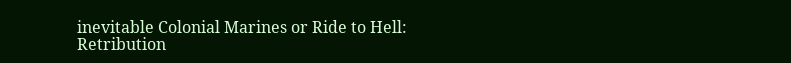inevitable Colonial Marines or Ride to Hell: Retribution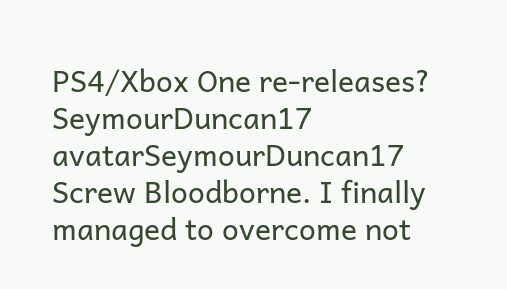PS4/Xbox One re-releases?
SeymourDuncan17 avatarSeymourDuncan17
Screw Bloodborne. I finally managed to overcome not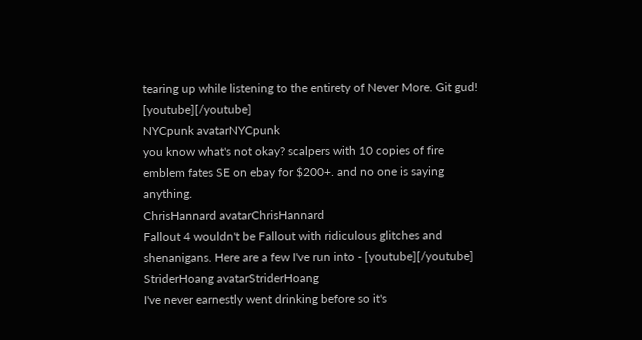tearing up while listening to the entirety of Never More. Git gud! [youtube][/youtube]
NYCpunk avatarNYCpunk
you know what's not okay? scalpers with 10 copies of fire emblem fates SE on ebay for $200+. and no one is saying anything.
ChrisHannard avatarChrisHannard
Fallout 4 wouldn't be Fallout with ridiculous glitches and shenanigans. Here are a few I've run into - [youtube][/youtube]
StriderHoang avatarStriderHoang
I've never earnestly went drinking before so it's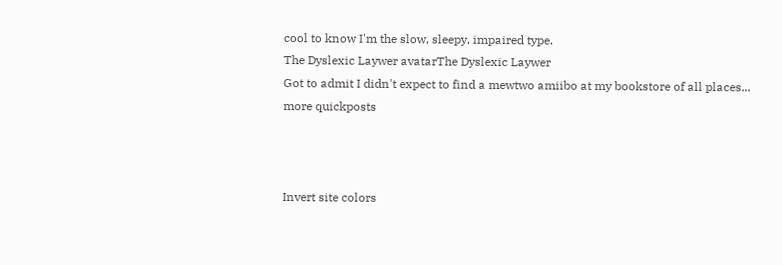cool to know I'm the slow, sleepy, impaired type.
The Dyslexic Laywer avatarThe Dyslexic Laywer
Got to admit I didn't expect to find a mewtwo amiibo at my bookstore of all places...
more quickposts



Invert site colors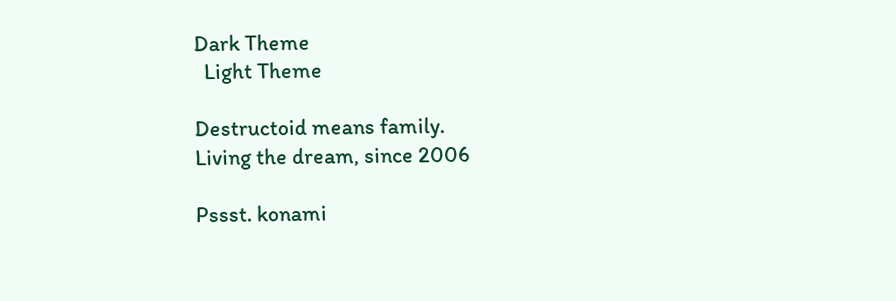Dark Theme
  Light Theme

Destructoid means family.
Living the dream, since 2006

Pssst. konami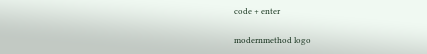code + enter

modernmethod logo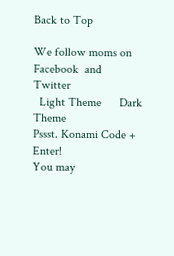Back to Top

We follow moms on   Facebook  and   Twitter
  Light Theme      Dark Theme
Pssst. Konami Code + Enter!
You may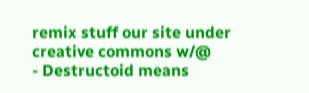remix stuff our site under creative commons w/@
- Destructoid means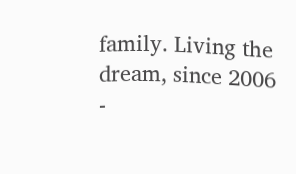family. Living the dream, since 2006 -